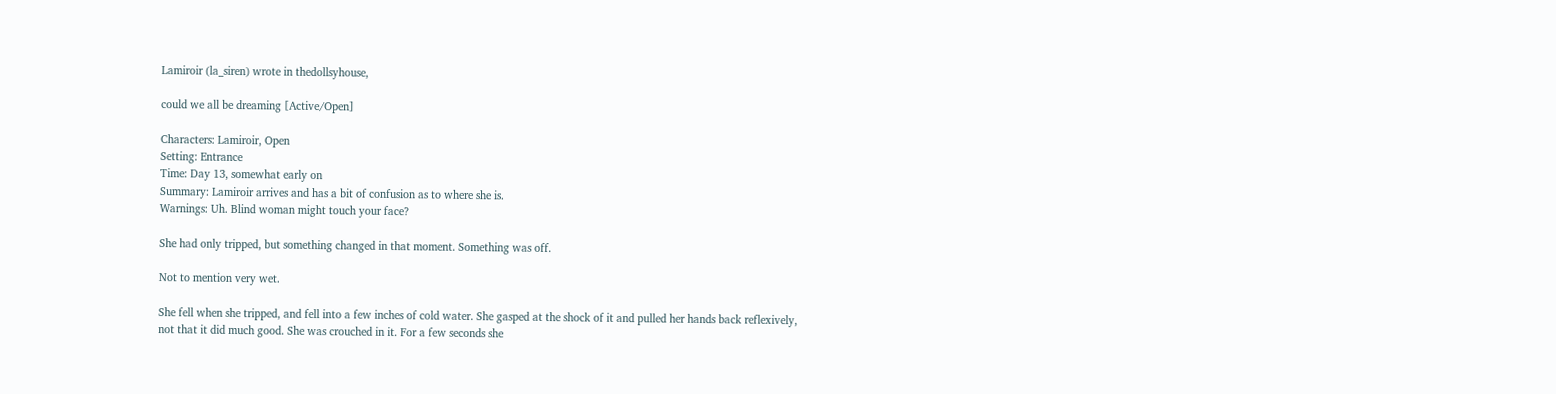Lamiroir (la_siren) wrote in thedollsyhouse,

could we all be dreaming [Active/Open]

Characters: Lamiroir, Open
Setting: Entrance
Time: Day 13, somewhat early on
Summary: Lamiroir arrives and has a bit of confusion as to where she is.
Warnings: Uh. Blind woman might touch your face?

She had only tripped, but something changed in that moment. Something was off.

Not to mention very wet.

She fell when she tripped, and fell into a few inches of cold water. She gasped at the shock of it and pulled her hands back reflexively, not that it did much good. She was crouched in it. For a few seconds she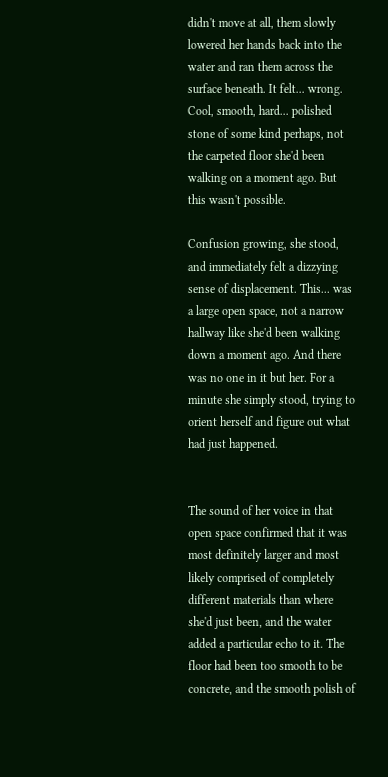didn't move at all, them slowly lowered her hands back into the water and ran them across the surface beneath. It felt... wrong. Cool, smooth, hard... polished stone of some kind perhaps, not the carpeted floor she'd been walking on a moment ago. But this wasn't possible.

Confusion growing, she stood, and immediately felt a dizzying sense of displacement. This... was a large open space, not a narrow hallway like she'd been walking down a moment ago. And there was no one in it but her. For a minute she simply stood, trying to orient herself and figure out what had just happened.


The sound of her voice in that open space confirmed that it was most definitely larger and most likely comprised of completely different materials than where she'd just been, and the water added a particular echo to it. The floor had been too smooth to be concrete, and the smooth polish of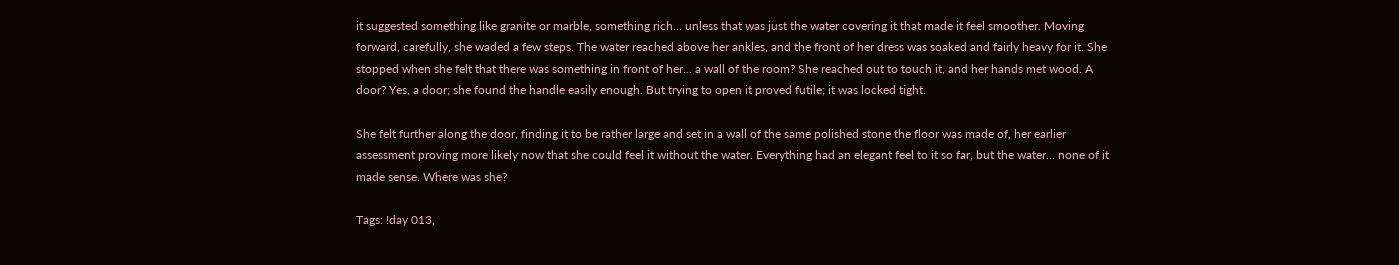it suggested something like granite or marble, something rich... unless that was just the water covering it that made it feel smoother. Moving forward, carefully, she waded a few steps. The water reached above her ankles, and the front of her dress was soaked and fairly heavy for it. She stopped when she felt that there was something in front of her... a wall of the room? She reached out to touch it, and her hands met wood. A door? Yes, a door; she found the handle easily enough. But trying to open it proved futile; it was locked tight.

She felt further along the door, finding it to be rather large and set in a wall of the same polished stone the floor was made of, her earlier assessment proving more likely now that she could feel it without the water. Everything had an elegant feel to it so far, but the water... none of it made sense. Where was she?

Tags: !day 013,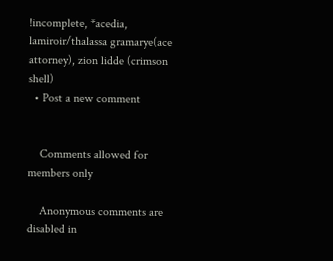!incomplete, *acedia, lamiroir/thalassa gramarye(ace attorney), zion lidde (crimson shell)
  • Post a new comment


    Comments allowed for members only

    Anonymous comments are disabled in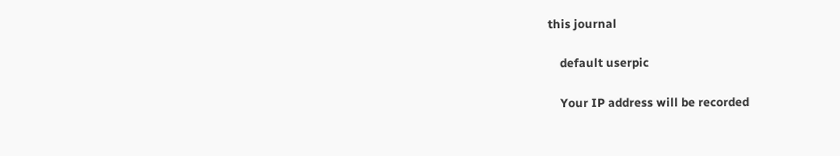this journal

    default userpic

    Your IP address will be recorded